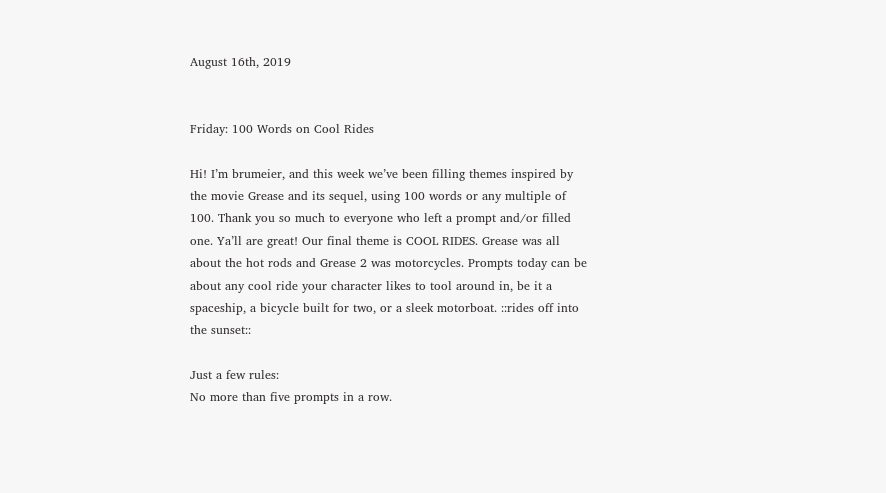August 16th, 2019


Friday: 100 Words on Cool Rides

Hi! I’m brumeier, and this week we’ve been filling themes inspired by the movie Grease and its sequel, using 100 words or any multiple of 100. Thank you so much to everyone who left a prompt and/or filled one. Ya’ll are great! Our final theme is COOL RIDES. Grease was all about the hot rods and Grease 2 was motorcycles. Prompts today can be about any cool ride your character likes to tool around in, be it a spaceship, a bicycle built for two, or a sleek motorboat. ::rides off into the sunset::

Just a few rules:
No more than five prompts in a row.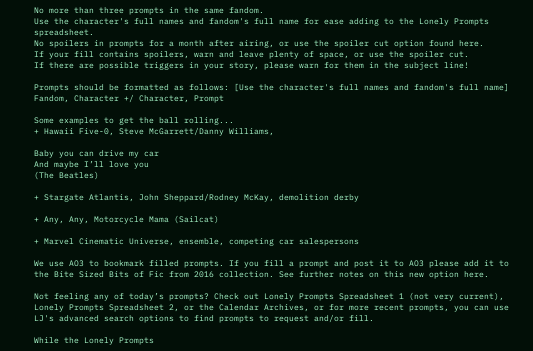No more than three prompts in the same fandom.
Use the character's full names and fandom's full name for ease adding to the Lonely Prompts spreadsheet.
No spoilers in prompts for a month after airing, or use the spoiler cut option found here.
If your fill contains spoilers, warn and leave plenty of space, or use the spoiler cut.
If there are possible triggers in your story, please warn for them in the subject line!

Prompts should be formatted as follows: [Use the character's full names and fandom's full name]
Fandom, Character +/ Character, Prompt

Some examples to get the ball rolling...
+ Hawaii Five-0, Steve McGarrett/Danny Williams,

Baby you can drive my car
And maybe I’ll love you
(The Beatles)

+ Stargate Atlantis, John Sheppard/Rodney McKay, demolition derby

+ Any, Any, Motorcycle Mama (Sailcat)

+ Marvel Cinematic Universe, ensemble, competing car salespersons

We use AO3 to bookmark filled prompts. If you fill a prompt and post it to AO3 please add it to the Bite Sized Bits of Fic from 2016 collection. See further notes on this new option here.

Not feeling any of today’s prompts? Check out Lonely Prompts Spreadsheet 1 (not very current), Lonely Prompts Spreadsheet 2, or the Calendar Archives, or for more recent prompts, you can use LJ's advanced search options to find prompts to request and/or fill.

While the Lonely Prompts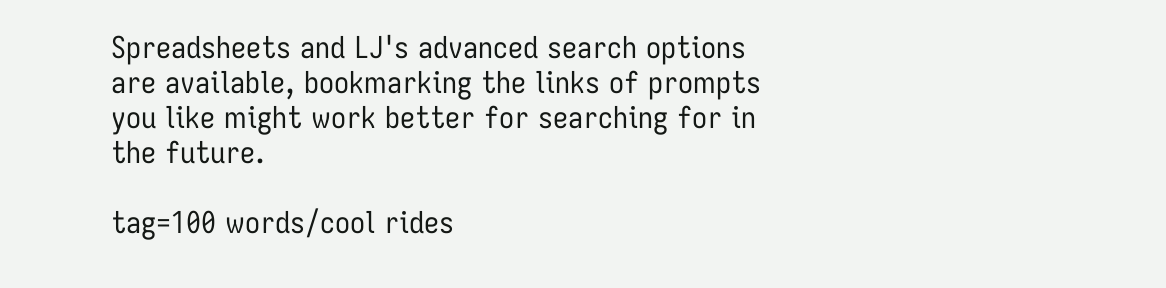Spreadsheets and LJ's advanced search options are available, bookmarking the links of prompts you like might work better for searching for in the future.

tag=100 words/cool rides